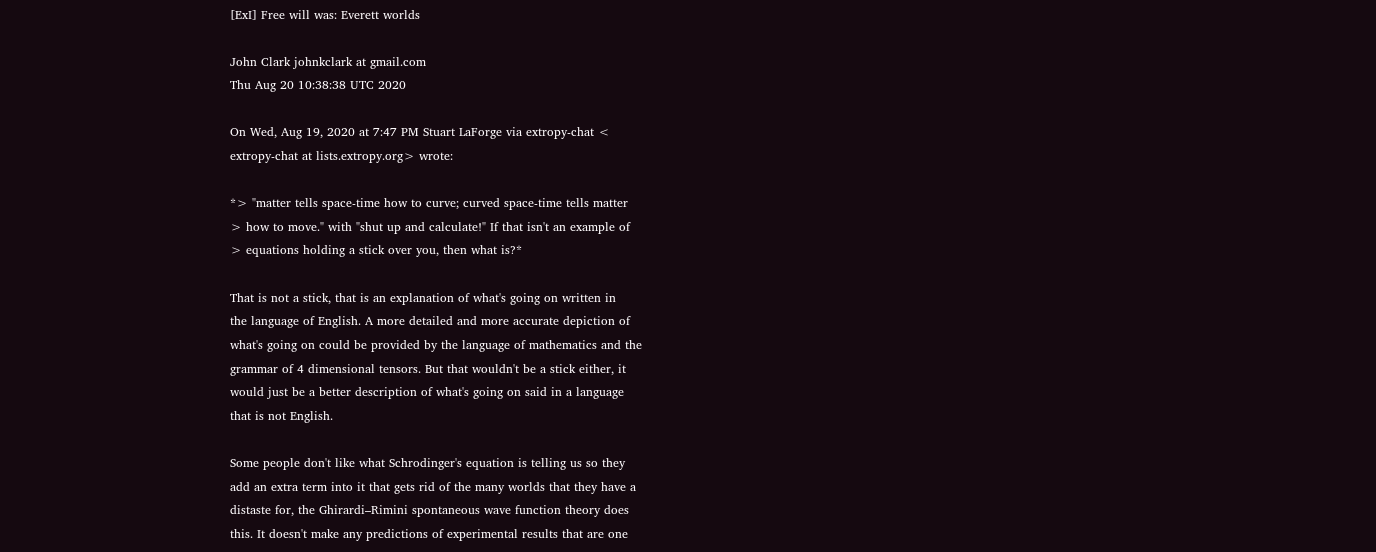[ExI] Free will was: Everett worlds

John Clark johnkclark at gmail.com
Thu Aug 20 10:38:38 UTC 2020

On Wed, Aug 19, 2020 at 7:47 PM Stuart LaForge via extropy-chat <
extropy-chat at lists.extropy.org> wrote:

*> "matter tells space-time how to curve; curved space-time tells matter
> how to move." with "shut up and calculate!" If that isn't an example of
> equations holding a stick over you, then what is?*

That is not a stick, that is an explanation of what's going on written in
the language of English. A more detailed and more accurate depiction of
what's going on could be provided by the language of mathematics and the
grammar of 4 dimensional tensors. But that wouldn't be a stick either, it
would just be a better description of what's going on said in a language
that is not English.

Some people don't like what Schrodinger's equation is telling us so they
add an extra term into it that gets rid of the many worlds that they have a
distaste for, the Ghirardi–Rimini spontaneous wave function theory does
this. It doesn't make any predictions of experimental results that are one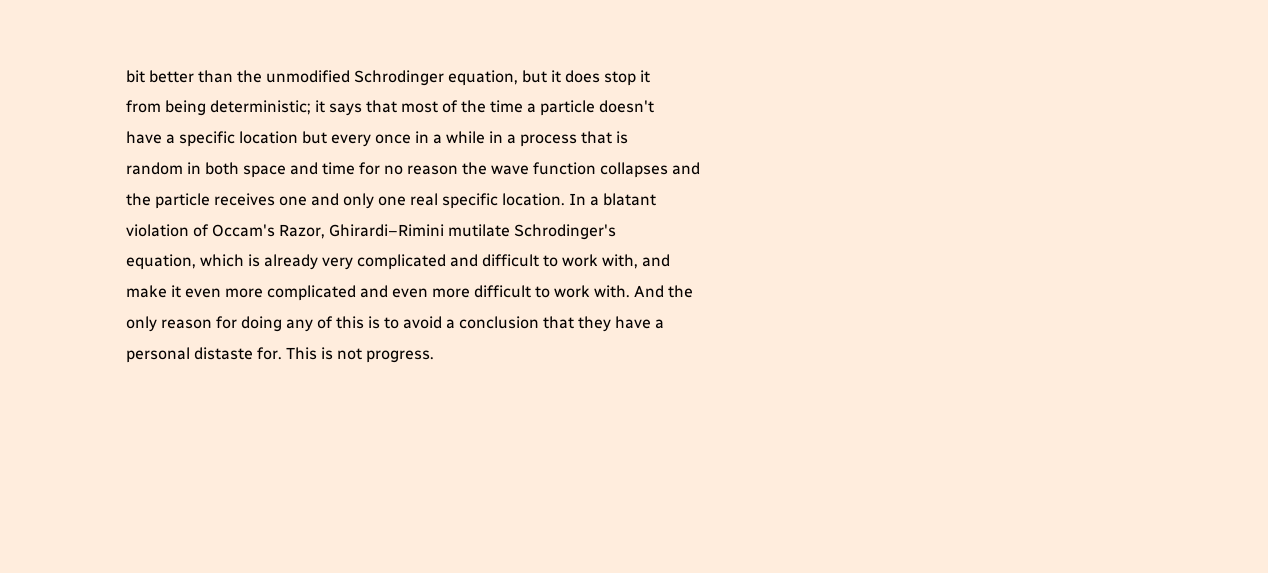bit better than the unmodified Schrodinger equation, but it does stop it
from being deterministic; it says that most of the time a particle doesn't
have a specific location but every once in a while in a process that is
random in both space and time for no reason the wave function collapses and
the particle receives one and only one real specific location. In a blatant
violation of Occam's Razor, Ghirardi–Rimini mutilate Schrodinger's
equation, which is already very complicated and difficult to work with, and
make it even more complicated and even more difficult to work with. And the
only reason for doing any of this is to avoid a conclusion that they have a
personal distaste for. This is not progress.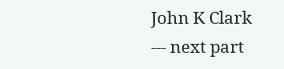John K Clark
--- next part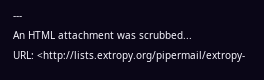---
An HTML attachment was scrubbed...
URL: <http://lists.extropy.org/pipermail/extropy-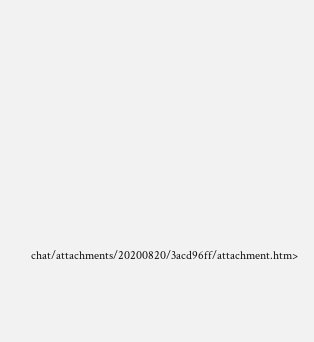chat/attachments/20200820/3acd96ff/attachment.htm>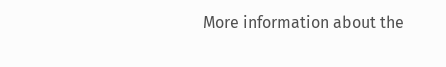More information about the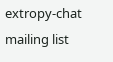extropy-chat mailing list